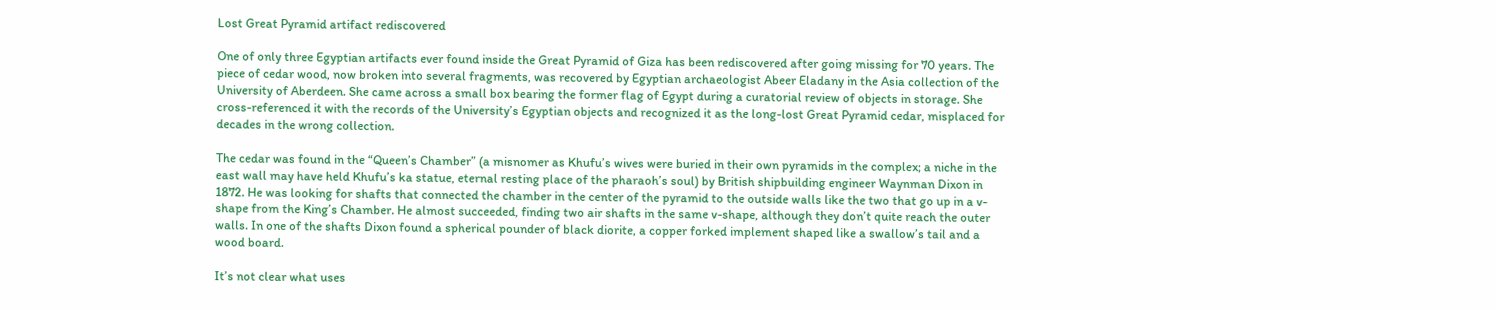Lost Great Pyramid artifact rediscovered

One of only three Egyptian artifacts ever found inside the Great Pyramid of Giza has been rediscovered after going missing for 70 years. The piece of cedar wood, now broken into several fragments, was recovered by Egyptian archaeologist Abeer Eladany in the Asia collection of the University of Aberdeen. She came across a small box bearing the former flag of Egypt during a curatorial review of objects in storage. She cross-referenced it with the records of the University’s Egyptian objects and recognized it as the long-lost Great Pyramid cedar, misplaced for decades in the wrong collection.

The cedar was found in the “Queen’s Chamber” (a misnomer as Khufu’s wives were buried in their own pyramids in the complex; a niche in the east wall may have held Khufu’s ka statue, eternal resting place of the pharaoh’s soul) by British shipbuilding engineer Waynman Dixon in 1872. He was looking for shafts that connected the chamber in the center of the pyramid to the outside walls like the two that go up in a v-shape from the King’s Chamber. He almost succeeded, finding two air shafts in the same v-shape, although they don’t quite reach the outer walls. In one of the shafts Dixon found a spherical pounder of black diorite, a copper forked implement shaped like a swallow’s tail and a wood board.

It’s not clear what uses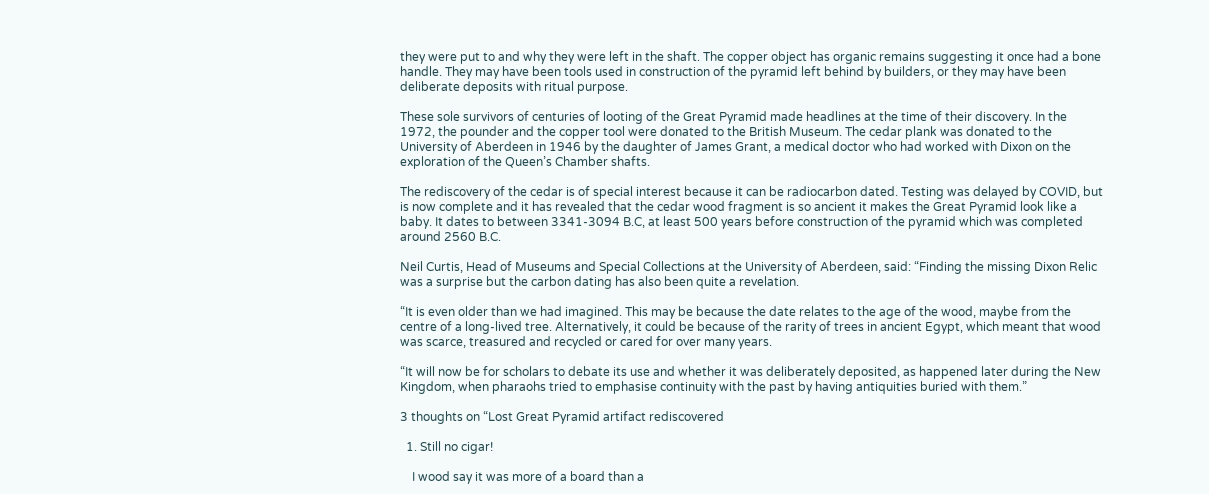they were put to and why they were left in the shaft. The copper object has organic remains suggesting it once had a bone handle. They may have been tools used in construction of the pyramid left behind by builders, or they may have been deliberate deposits with ritual purpose.

These sole survivors of centuries of looting of the Great Pyramid made headlines at the time of their discovery. In the 1972, the pounder and the copper tool were donated to the British Museum. The cedar plank was donated to the University of Aberdeen in 1946 by the daughter of James Grant, a medical doctor who had worked with Dixon on the exploration of the Queen’s Chamber shafts.

The rediscovery of the cedar is of special interest because it can be radiocarbon dated. Testing was delayed by COVID, but is now complete and it has revealed that the cedar wood fragment is so ancient it makes the Great Pyramid look like a baby. It dates to between 3341-3094 B.C, at least 500 years before construction of the pyramid which was completed around 2560 B.C.

Neil Curtis, Head of Museums and Special Collections at the University of Aberdeen, said: “Finding the missing Dixon Relic was a surprise but the carbon dating has also been quite a revelation.

“It is even older than we had imagined. This may be because the date relates to the age of the wood, maybe from the centre of a long-lived tree. Alternatively, it could be because of the rarity of trees in ancient Egypt, which meant that wood was scarce, treasured and recycled or cared for over many years.

“It will now be for scholars to debate its use and whether it was deliberately deposited, as happened later during the New Kingdom, when pharaohs tried to emphasise continuity with the past by having antiquities buried with them.”

3 thoughts on “Lost Great Pyramid artifact rediscovered

  1. Still no cigar!

    I wood say it was more of a board than a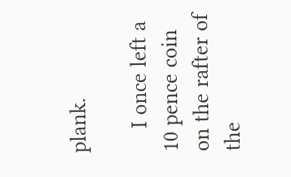plank.

    I once left a 10 pence coin on the rafter of the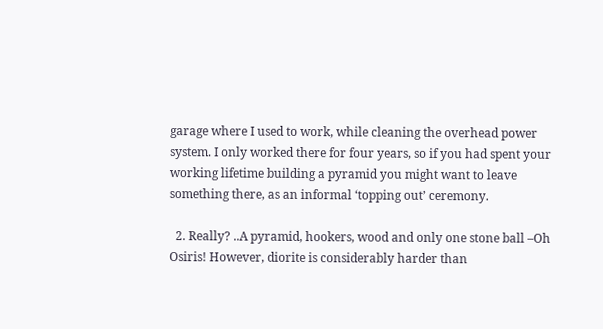garage where I used to work, while cleaning the overhead power system. I only worked there for four years, so if you had spent your working lifetime building a pyramid you might want to leave something there, as an informal ‘topping out’ ceremony.

  2. Really? ..A pyramid, hookers, wood and only one stone ball –Oh Osiris! However, diorite is considerably harder than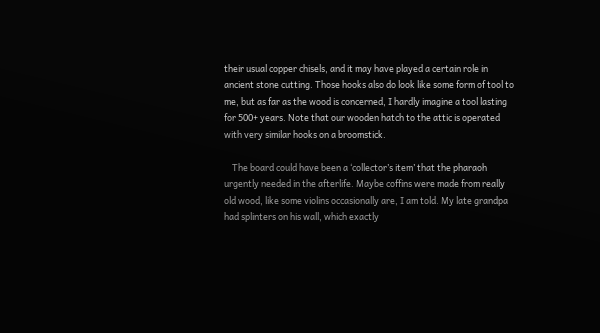their usual copper chisels, and it may have played a certain role in ancient stone cutting. Those hooks also do look like some form of tool to me, but as far as the wood is concerned, I hardly imagine a tool lasting for 500+ years. Note that our wooden hatch to the attic is operated with very similar hooks on a broomstick.

    The board could have been a ‘collector’s item’ that the pharaoh urgently needed in the afterlife. Maybe coffins were made from really old wood, like some violins occasionally are, I am told. My late grandpa had splinters on his wall, which exactly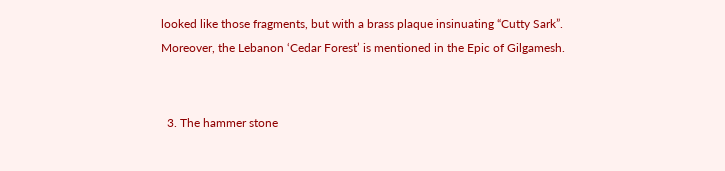looked like those fragments, but with a brass plaque insinuating “Cutty Sark”. Moreover, the Lebanon ‘Cedar Forest’ is mentioned in the Epic of Gilgamesh.


  3. The hammer stone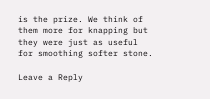is the prize. We think of them more for knapping but they were just as useful for smoothing softer stone.

Leave a Reply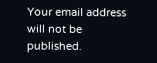Your email address will not be published.